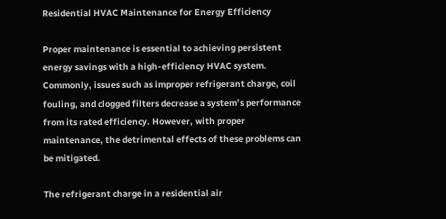Residential HVAC Maintenance for Energy Efficiency

Proper maintenance is essential to achieving persistent energy savings with a high-efficiency HVAC system. Commonly, issues such as improper refrigerant charge, coil fouling, and clogged filters decrease a system’s performance from its rated efficiency. However, with proper maintenance, the detrimental effects of these problems can be mitigated.

The refrigerant charge in a residential air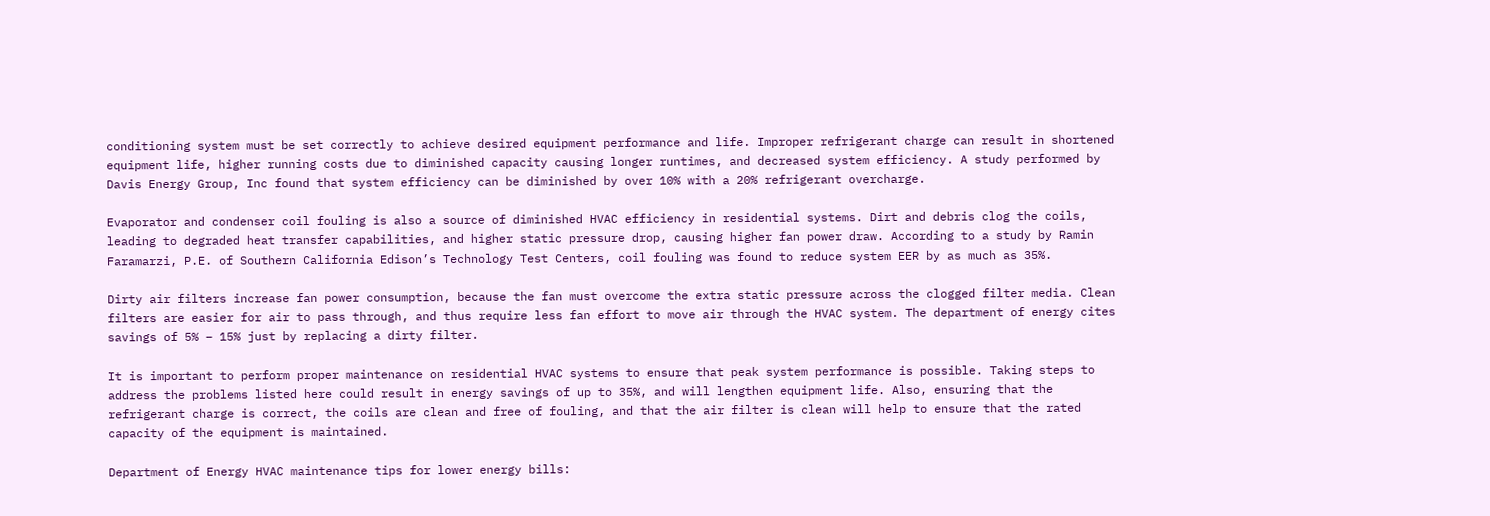conditioning system must be set correctly to achieve desired equipment performance and life. Improper refrigerant charge can result in shortened equipment life, higher running costs due to diminished capacity causing longer runtimes, and decreased system efficiency. A study performed by Davis Energy Group, Inc found that system efficiency can be diminished by over 10% with a 20% refrigerant overcharge.

Evaporator and condenser coil fouling is also a source of diminished HVAC efficiency in residential systems. Dirt and debris clog the coils, leading to degraded heat transfer capabilities, and higher static pressure drop, causing higher fan power draw. According to a study by Ramin Faramarzi, P.E. of Southern California Edison’s Technology Test Centers, coil fouling was found to reduce system EER by as much as 35%.

Dirty air filters increase fan power consumption, because the fan must overcome the extra static pressure across the clogged filter media. Clean filters are easier for air to pass through, and thus require less fan effort to move air through the HVAC system. The department of energy cites savings of 5% – 15% just by replacing a dirty filter.

It is important to perform proper maintenance on residential HVAC systems to ensure that peak system performance is possible. Taking steps to address the problems listed here could result in energy savings of up to 35%, and will lengthen equipment life. Also, ensuring that the refrigerant charge is correct, the coils are clean and free of fouling, and that the air filter is clean will help to ensure that the rated capacity of the equipment is maintained.

Department of Energy HVAC maintenance tips for lower energy bills: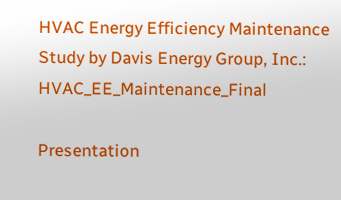HVAC Energy Efficiency Maintenance Study by Davis Energy Group, Inc.: HVAC_EE_Maintenance_Final

Presentation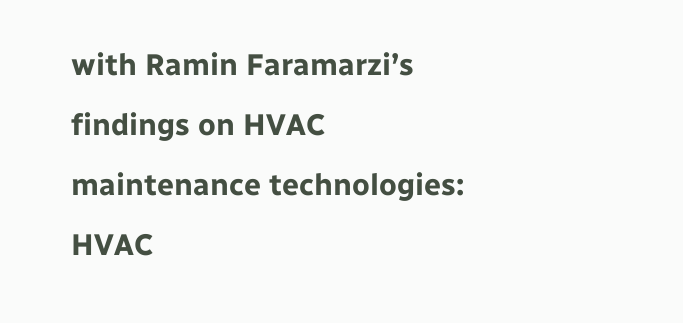with Ramin Faramarzi’s findings on HVAC maintenance technologies: HVAC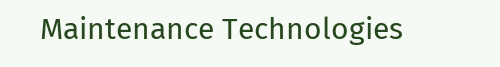Maintenance Technologies